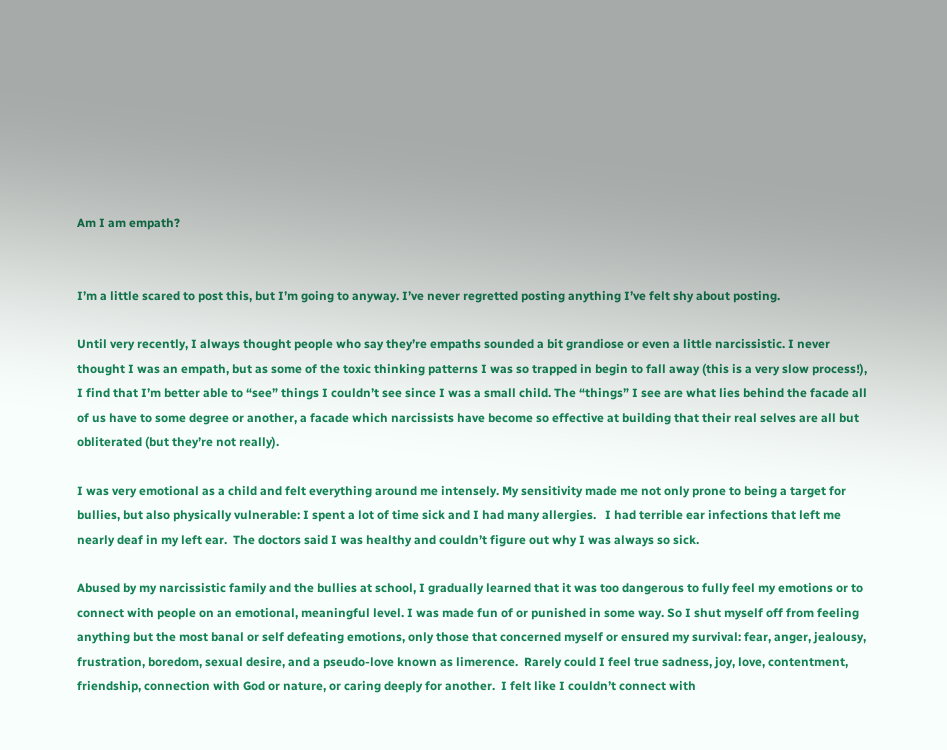Am I am empath?


I’m a little scared to post this, but I’m going to anyway. I’ve never regretted posting anything I’ve felt shy about posting.

Until very recently, I always thought people who say they’re empaths sounded a bit grandiose or even a little narcissistic. I never thought I was an empath, but as some of the toxic thinking patterns I was so trapped in begin to fall away (this is a very slow process!), I find that I’m better able to “see” things I couldn’t see since I was a small child. The “things” I see are what lies behind the facade all of us have to some degree or another, a facade which narcissists have become so effective at building that their real selves are all but obliterated (but they’re not really).

I was very emotional as a child and felt everything around me intensely. My sensitivity made me not only prone to being a target for bullies, but also physically vulnerable: I spent a lot of time sick and I had many allergies.   I had terrible ear infections that left me nearly deaf in my left ear.  The doctors said I was healthy and couldn’t figure out why I was always so sick.

Abused by my narcissistic family and the bullies at school, I gradually learned that it was too dangerous to fully feel my emotions or to connect with people on an emotional, meaningful level. I was made fun of or punished in some way. So I shut myself off from feeling anything but the most banal or self defeating emotions, only those that concerned myself or ensured my survival: fear, anger, jealousy, frustration, boredom, sexual desire, and a pseudo-love known as limerence.  Rarely could I feel true sadness, joy, love, contentment, friendship, connection with God or nature, or caring deeply for another.  I felt like I couldn’t connect with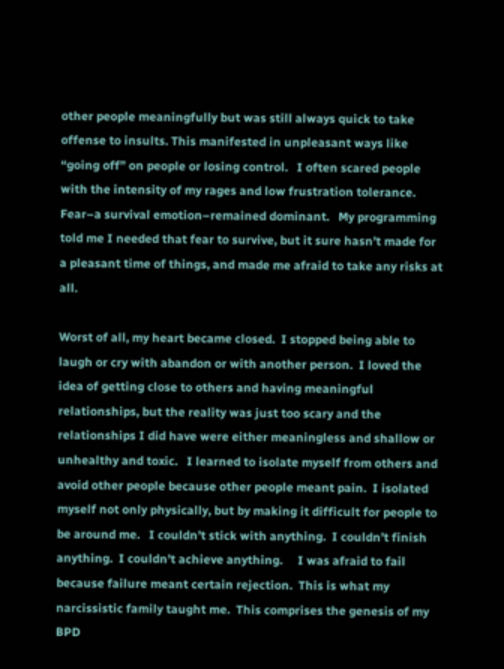other people meaningfully but was still always quick to take offense to insults. This manifested in unpleasant ways like “going off” on people or losing control.   I often scared people with the intensity of my rages and low frustration tolerance.   Fear–a survival emotion–remained dominant.   My programming told me I needed that fear to survive, but it sure hasn’t made for a pleasant time of things, and made me afraid to take any risks at all.

Worst of all, my heart became closed.  I stopped being able to laugh or cry with abandon or with another person.  I loved the idea of getting close to others and having meaningful relationships, but the reality was just too scary and the relationships I did have were either meaningless and shallow or unhealthy and toxic.   I learned to isolate myself from others and avoid other people because other people meant pain.  I isolated myself not only physically, but by making it difficult for people to be around me.   I couldn’t stick with anything.  I couldn’t finish anything.  I couldn’t achieve anything.     I was afraid to fail because failure meant certain rejection.  This is what my narcissistic family taught me.  This comprises the genesis of my BPD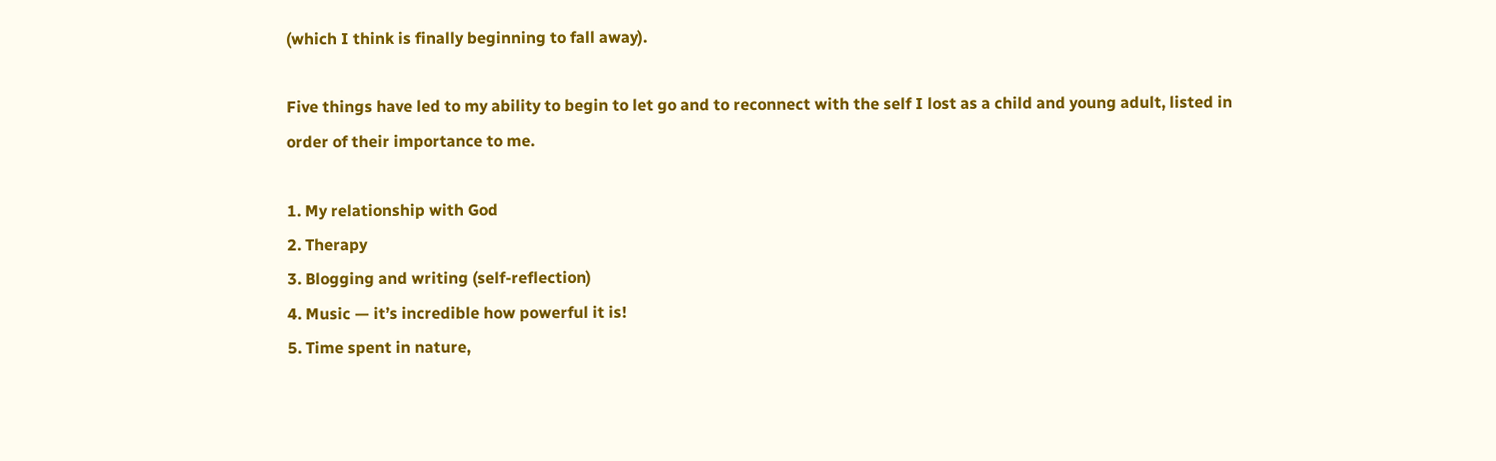(which I think is finally beginning to fall away).

Five things have led to my ability to begin to let go and to reconnect with the self I lost as a child and young adult, listed in order of their importance to me.

1. My relationship with God
2. Therapy
3. Blogging and writing (self-reflection)
4. Music — it’s incredible how powerful it is!
5. Time spent in nature,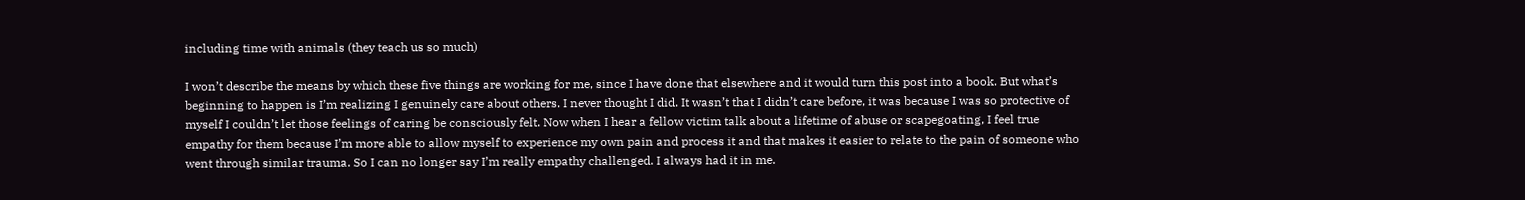including time with animals (they teach us so much)

I won’t describe the means by which these five things are working for me, since I have done that elsewhere and it would turn this post into a book. But what’s beginning to happen is I’m realizing I genuinely care about others. I never thought I did. It wasn’t that I didn’t care before, it was because I was so protective of myself I couldn’t let those feelings of caring be consciously felt. Now when I hear a fellow victim talk about a lifetime of abuse or scapegoating, I feel true empathy for them because I’m more able to allow myself to experience my own pain and process it and that makes it easier to relate to the pain of someone who went through similar trauma. So I can no longer say I’m really empathy challenged. I always had it in me.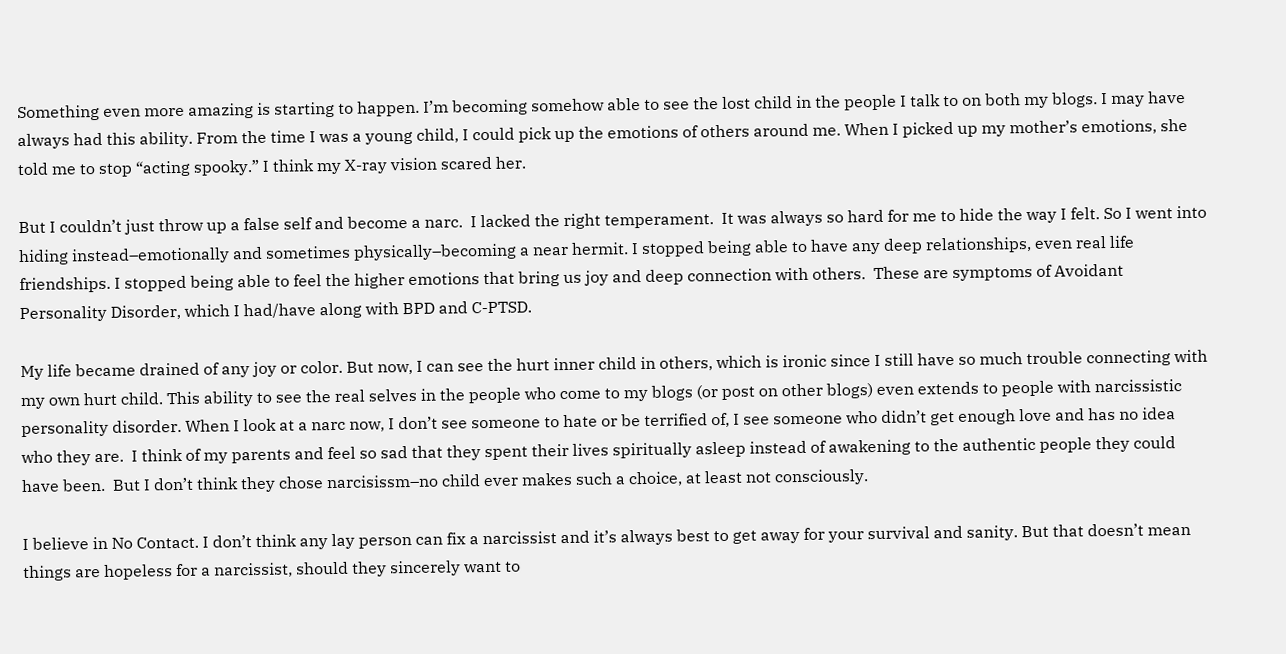Something even more amazing is starting to happen. I’m becoming somehow able to see the lost child in the people I talk to on both my blogs. I may have always had this ability. From the time I was a young child, I could pick up the emotions of others around me. When I picked up my mother’s emotions, she told me to stop “acting spooky.” I think my X-ray vision scared her.

But I couldn’t just throw up a false self and become a narc.  I lacked the right temperament.  It was always so hard for me to hide the way I felt. So I went into hiding instead–emotionally and sometimes physically–becoming a near hermit. I stopped being able to have any deep relationships, even real life friendships. I stopped being able to feel the higher emotions that bring us joy and deep connection with others.  These are symptoms of Avoidant Personality Disorder, which I had/have along with BPD and C-PTSD.

My life became drained of any joy or color. But now, I can see the hurt inner child in others, which is ironic since I still have so much trouble connecting with my own hurt child. This ability to see the real selves in the people who come to my blogs (or post on other blogs) even extends to people with narcissistic personality disorder. When I look at a narc now, I don’t see someone to hate or be terrified of, I see someone who didn’t get enough love and has no idea who they are.  I think of my parents and feel so sad that they spent their lives spiritually asleep instead of awakening to the authentic people they could have been.  But I don’t think they chose narcisissm–no child ever makes such a choice, at least not consciously.

I believe in No Contact. I don’t think any lay person can fix a narcissist and it’s always best to get away for your survival and sanity. But that doesn’t mean things are hopeless for a narcissist, should they sincerely want to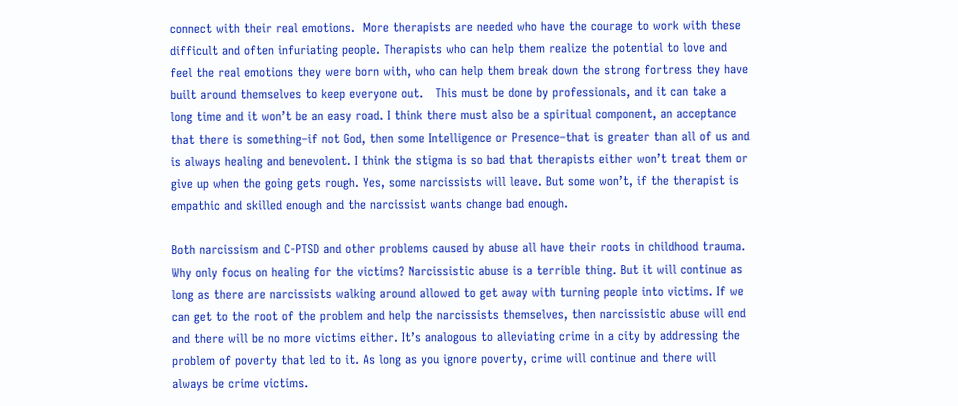connect with their real emotions.  More therapists are needed who have the courage to work with these difficult and often infuriating people. Therapists who can help them realize the potential to love and feel the real emotions they were born with, who can help them break down the strong fortress they have built around themselves to keep everyone out.   This must be done by professionals, and it can take a long time and it won’t be an easy road. I think there must also be a spiritual component, an acceptance that there is something–if not God, then some Intelligence or Presence–that is greater than all of us and is always healing and benevolent. I think the stigma is so bad that therapists either won’t treat them or give up when the going gets rough. Yes, some narcissists will leave. But some won’t, if the therapist is empathic and skilled enough and the narcissist wants change bad enough.

Both narcissism and C-PTSD and other problems caused by abuse all have their roots in childhood trauma. Why only focus on healing for the victims? Narcissistic abuse is a terrible thing. But it will continue as long as there are narcissists walking around allowed to get away with turning people into victims. If we can get to the root of the problem and help the narcissists themselves, then narcissistic abuse will end and there will be no more victims either. It’s analogous to alleviating crime in a city by addressing the problem of poverty that led to it. As long as you ignore poverty, crime will continue and there will always be crime victims.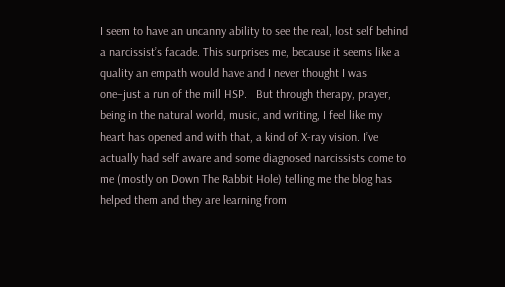I seem to have an uncanny ability to see the real, lost self behind a narcissist’s facade. This surprises me, because it seems like a quality an empath would have and I never thought I was one–just a run of the mill HSP.   But through therapy, prayer, being in the natural world, music, and writing, I feel like my heart has opened and with that, a kind of X-ray vision. I’ve actually had self aware and some diagnosed narcissists come to me (mostly on Down The Rabbit Hole) telling me the blog has helped them and they are learning from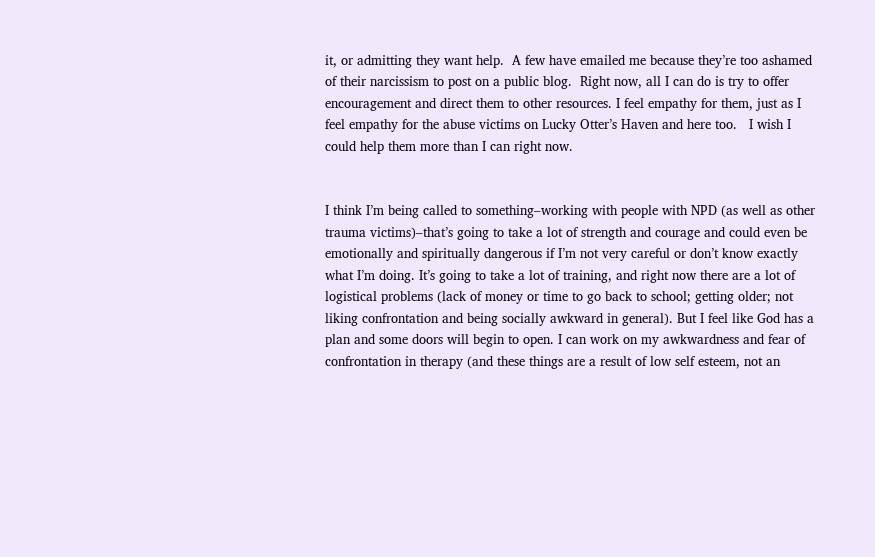it, or admitting they want help.  A few have emailed me because they’re too ashamed of their narcissism to post on a public blog.  Right now, all I can do is try to offer encouragement and direct them to other resources. I feel empathy for them, just as I feel empathy for the abuse victims on Lucky Otter’s Haven and here too.   I wish I could help them more than I can right now.


I think I’m being called to something–working with people with NPD (as well as other trauma victims)–that’s going to take a lot of strength and courage and could even be emotionally and spiritually dangerous if I’m not very careful or don’t know exactly what I’m doing. It’s going to take a lot of training, and right now there are a lot of logistical problems (lack of money or time to go back to school; getting older; not liking confrontation and being socially awkward in general). But I feel like God has a plan and some doors will begin to open. I can work on my awkwardness and fear of confrontation in therapy (and these things are a result of low self esteem, not an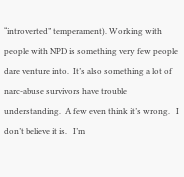“introverted” temperament). Working with people with NPD is something very few people dare venture into.  It’s also something a lot of narc-abuse survivors have trouble understanding.  A few even think it’s wrong.   I don’t believe it is.   I’m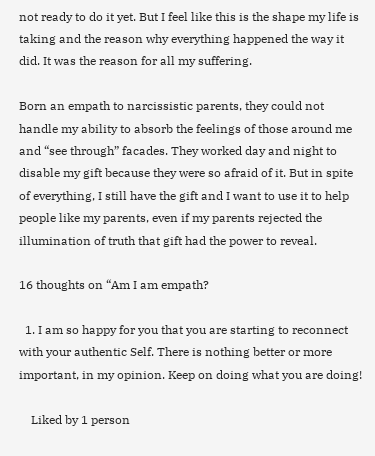not ready to do it yet. But I feel like this is the shape my life is taking and the reason why everything happened the way it did. It was the reason for all my suffering.

Born an empath to narcissistic parents, they could not handle my ability to absorb the feelings of those around me and “see through” facades. They worked day and night to disable my gift because they were so afraid of it. But in spite of everything, I still have the gift and I want to use it to help people like my parents, even if my parents rejected the illumination of truth that gift had the power to reveal.

16 thoughts on “Am I am empath?

  1. I am so happy for you that you are starting to reconnect with your authentic Self. There is nothing better or more important, in my opinion. Keep on doing what you are doing!

    Liked by 1 person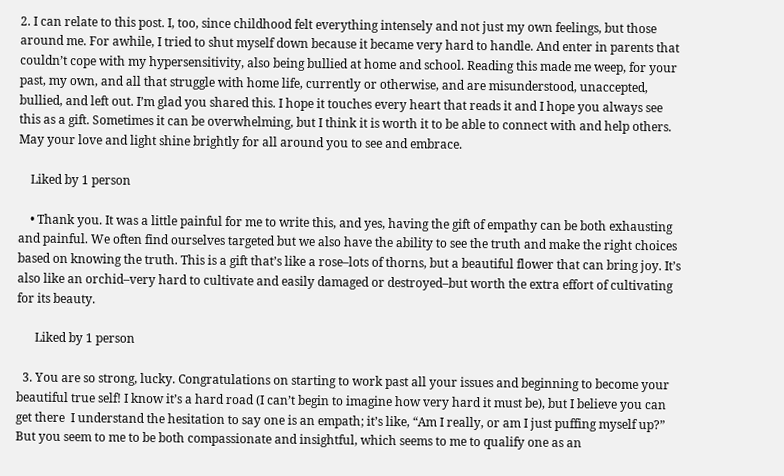2. I can relate to this post. I, too, since childhood felt everything intensely and not just my own feelings, but those around me. For awhile, I tried to shut myself down because it became very hard to handle. And enter in parents that couldn’t cope with my hypersensitivity, also being bullied at home and school. Reading this made me weep, for your past, my own, and all that struggle with home life, currently or otherwise, and are misunderstood, unaccepted, bullied, and left out. I’m glad you shared this. I hope it touches every heart that reads it and I hope you always see this as a gift. Sometimes it can be overwhelming, but I think it is worth it to be able to connect with and help others. May your love and light shine brightly for all around you to see and embrace.

    Liked by 1 person

    • Thank you. It was a little painful for me to write this, and yes, having the gift of empathy can be both exhausting and painful. We often find ourselves targeted but we also have the ability to see the truth and make the right choices based on knowing the truth. This is a gift that’s like a rose–lots of thorns, but a beautiful flower that can bring joy. It’s also like an orchid–very hard to cultivate and easily damaged or destroyed–but worth the extra effort of cultivating for its beauty.

      Liked by 1 person

  3. You are so strong, lucky. Congratulations on starting to work past all your issues and beginning to become your beautiful true self! I know it’s a hard road (I can’t begin to imagine how very hard it must be), but I believe you can get there  I understand the hesitation to say one is an empath; it’s like, “Am I really, or am I just puffing myself up?” But you seem to me to be both compassionate and insightful, which seems to me to qualify one as an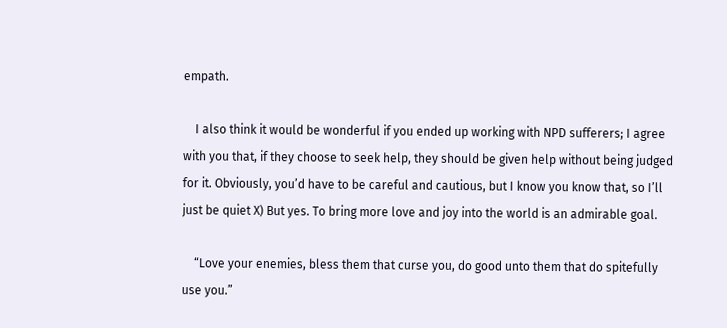empath.

    I also think it would be wonderful if you ended up working with NPD sufferers; I agree with you that, if they choose to seek help, they should be given help without being judged for it. Obviously, you’d have to be careful and cautious, but I know you know that, so I’ll just be quiet X) But yes. To bring more love and joy into the world is an admirable goal.

    “Love your enemies, bless them that curse you, do good unto them that do spitefully use you.”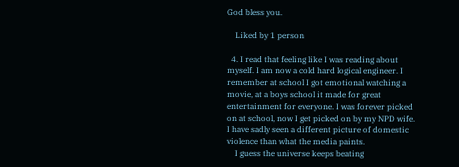God bless you.

    Liked by 1 person

  4. I read that feeling like I was reading about myself. I am now a cold hard logical engineer. I remember at school I got emotional watching a movie, at a boys school it made for great entertainment for everyone. I was forever picked on at school, now I get picked on by my NPD wife. I have sadly seen a different picture of domestic violence than what the media paints.
    I guess the universe keeps beating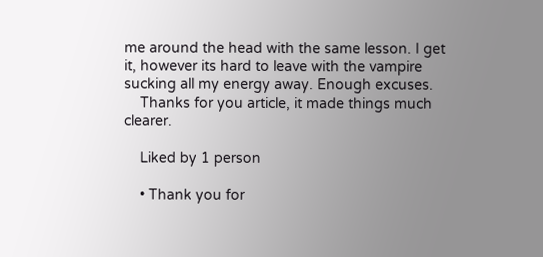me around the head with the same lesson. I get it, however its hard to leave with the vampire sucking all my energy away. Enough excuses.
    Thanks for you article, it made things much clearer.

    Liked by 1 person

    • Thank you for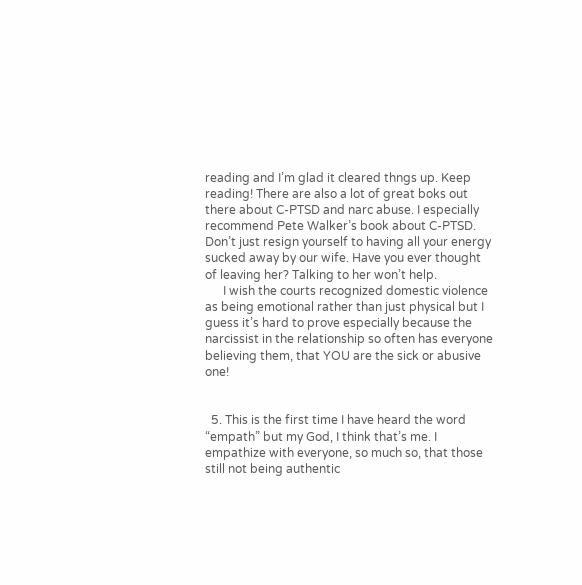reading and I’m glad it cleared thngs up. Keep reading! There are also a lot of great boks out there about C-PTSD and narc abuse. I especially recommend Pete Walker’s book about C-PTSD. Don’t just resign yourself to having all your energy sucked away by our wife. Have you ever thought of leaving her? Talking to her won’t help.
      I wish the courts recognized domestic violence as being emotional rather than just physical but I guess it’s hard to prove especially because the narcissist in the relationship so often has everyone believing them, that YOU are the sick or abusive one!


  5. This is the first time I have heard the word “empath” but my God, I think that’s me. I empathize with everyone, so much so, that those still not being authentic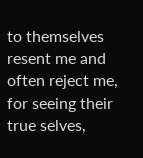to themselves resent me and often reject me, for seeing their true selves,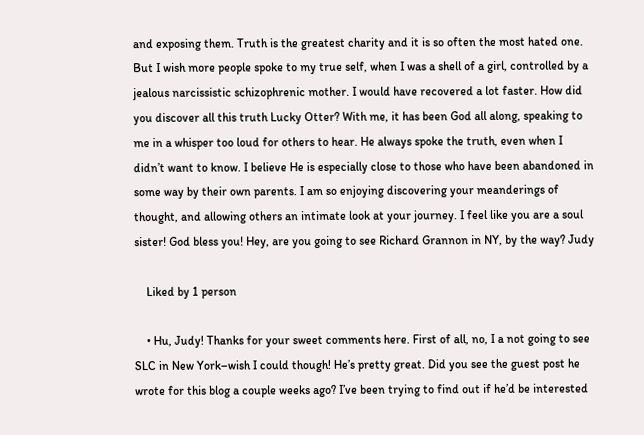and exposing them. Truth is the greatest charity and it is so often the most hated one. But I wish more people spoke to my true self, when I was a shell of a girl, controlled by a jealous narcissistic schizophrenic mother. I would have recovered a lot faster. How did you discover all this truth Lucky Otter? With me, it has been God all along, speaking to me in a whisper too loud for others to hear. He always spoke the truth, even when I didn’t want to know. I believe He is especially close to those who have been abandoned in some way by their own parents. I am so enjoying discovering your meanderings of thought, and allowing others an intimate look at your journey. I feel like you are a soul sister! God bless you! Hey, are you going to see Richard Grannon in NY, by the way? Judy

    Liked by 1 person

    • Hu, Judy! Thanks for your sweet comments here. First of all, no, I a not going to see SLC in New York–wish I could though! He’s pretty great. Did you see the guest post he wrote for this blog a couple weeks ago? I’ve been trying to find out if he’d be interested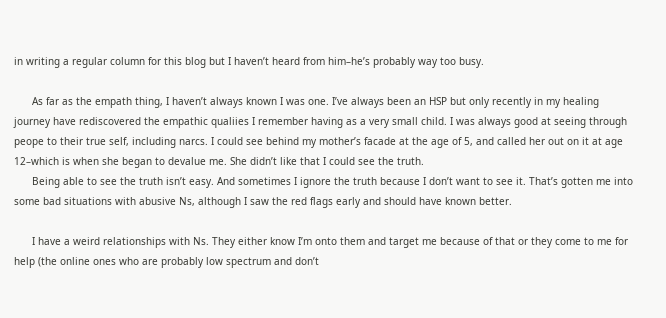in writing a regular column for this blog but I haven’t heard from him–he’s probably way too busy.

      As far as the empath thing, I haven’t always known I was one. I’ve always been an HSP but only recently in my healing journey have rediscovered the empathic qualiies I remember having as a very small child. I was always good at seeing through peope to their true self, including narcs. I could see behind my mother’s facade at the age of 5, and called her out on it at age 12–which is when she began to devalue me. She didn’t like that I could see the truth.
      Being able to see the truth isn’t easy. And sometimes I ignore the truth because I don’t want to see it. That’s gotten me into some bad situations with abusive Ns, although I saw the red flags early and should have known better.

      I have a weird relationships with Ns. They either know I’m onto them and target me because of that or they come to me for help (the online ones who are probably low spectrum and don’t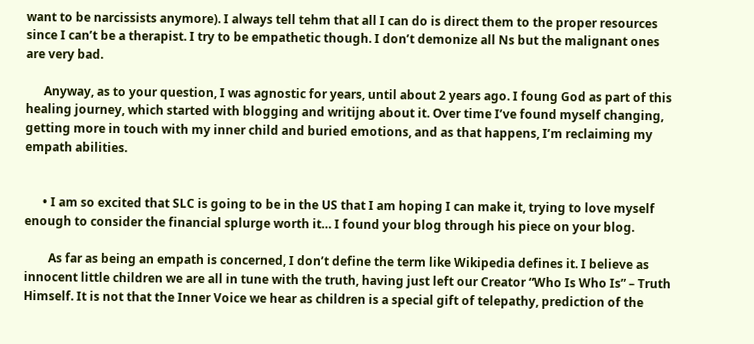want to be narcissists anymore). I always tell tehm that all I can do is direct them to the proper resources since I can’t be a therapist. I try to be empathetic though. I don’t demonize all Ns but the malignant ones are very bad.

      Anyway, as to your question, I was agnostic for years, until about 2 years ago. I foung God as part of this healing journey, which started with blogging and writijng about it. Over time I’ve found myself changing, getting more in touch with my inner child and buried emotions, and as that happens, I’m reclaiming my empath abilities.


      • I am so excited that SLC is going to be in the US that I am hoping I can make it, trying to love myself enough to consider the financial splurge worth it… I found your blog through his piece on your blog.

        As far as being an empath is concerned, I don’t define the term like Wikipedia defines it. I believe as innocent little children we are all in tune with the truth, having just left our Creator “Who Is Who Is” – Truth Himself. It is not that the Inner Voice we hear as children is a special gift of telepathy, prediction of the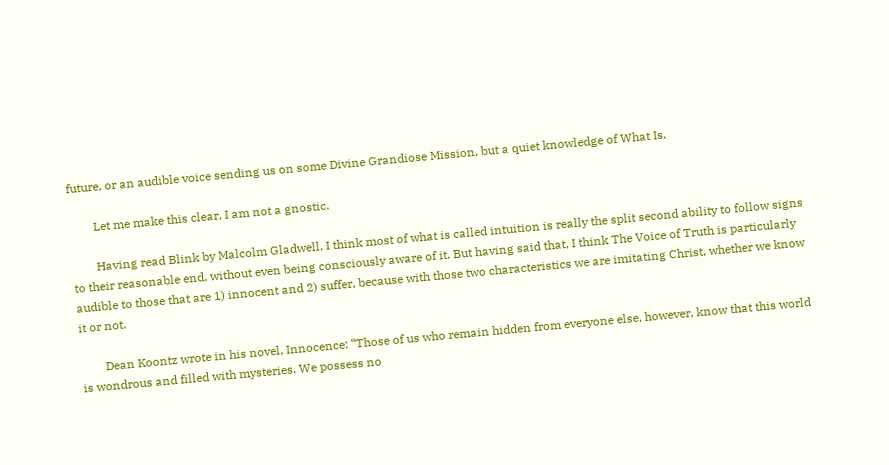future, or an audible voice sending us on some Divine Grandiose Mission, but a quiet knowledge of What Is.

        Let me make this clear, I am not a gnostic.

        Having read Blink by Malcolm Gladwell, I think most of what is called intuition is really the split second ability to follow signs to their reasonable end, without even being consciously aware of it. But having said that, I think The Voice of Truth is particularly audible to those that are 1) innocent and 2) suffer, because with those two characteristics we are imitating Christ, whether we know it or not.

        Dean Koontz wrote in his novel, Innocence: “Those of us who remain hidden from everyone else, however, know that this world is wondrous and filled with mysteries. We possess no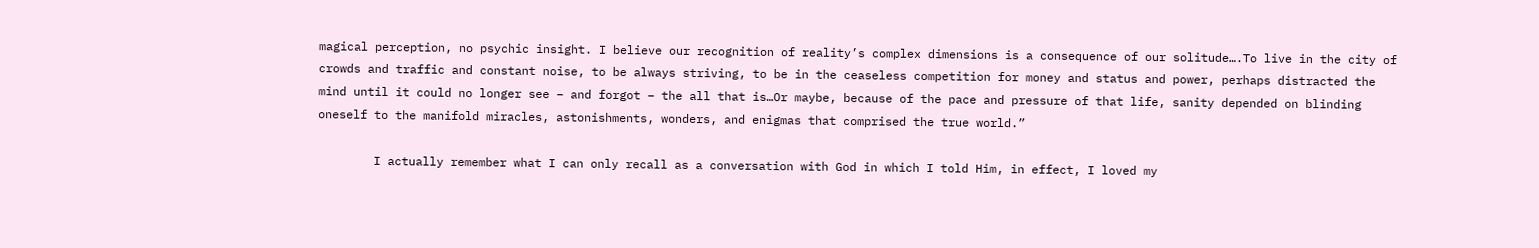magical perception, no psychic insight. I believe our recognition of reality’s complex dimensions is a consequence of our solitude….To live in the city of crowds and traffic and constant noise, to be always striving, to be in the ceaseless competition for money and status and power, perhaps distracted the mind until it could no longer see – and forgot – the all that is…Or maybe, because of the pace and pressure of that life, sanity depended on blinding oneself to the manifold miracles, astonishments, wonders, and enigmas that comprised the true world.”

        I actually remember what I can only recall as a conversation with God in which I told Him, in effect, I loved my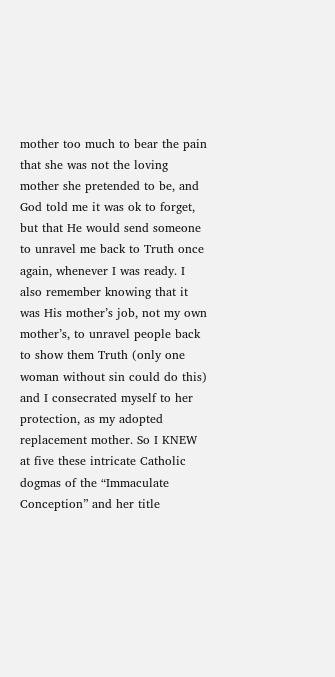mother too much to bear the pain that she was not the loving mother she pretended to be, and God told me it was ok to forget, but that He would send someone to unravel me back to Truth once again, whenever I was ready. I also remember knowing that it was His mother’s job, not my own mother’s, to unravel people back to show them Truth (only one woman without sin could do this) and I consecrated myself to her protection, as my adopted replacement mother. So I KNEW at five these intricate Catholic dogmas of the “Immaculate Conception” and her title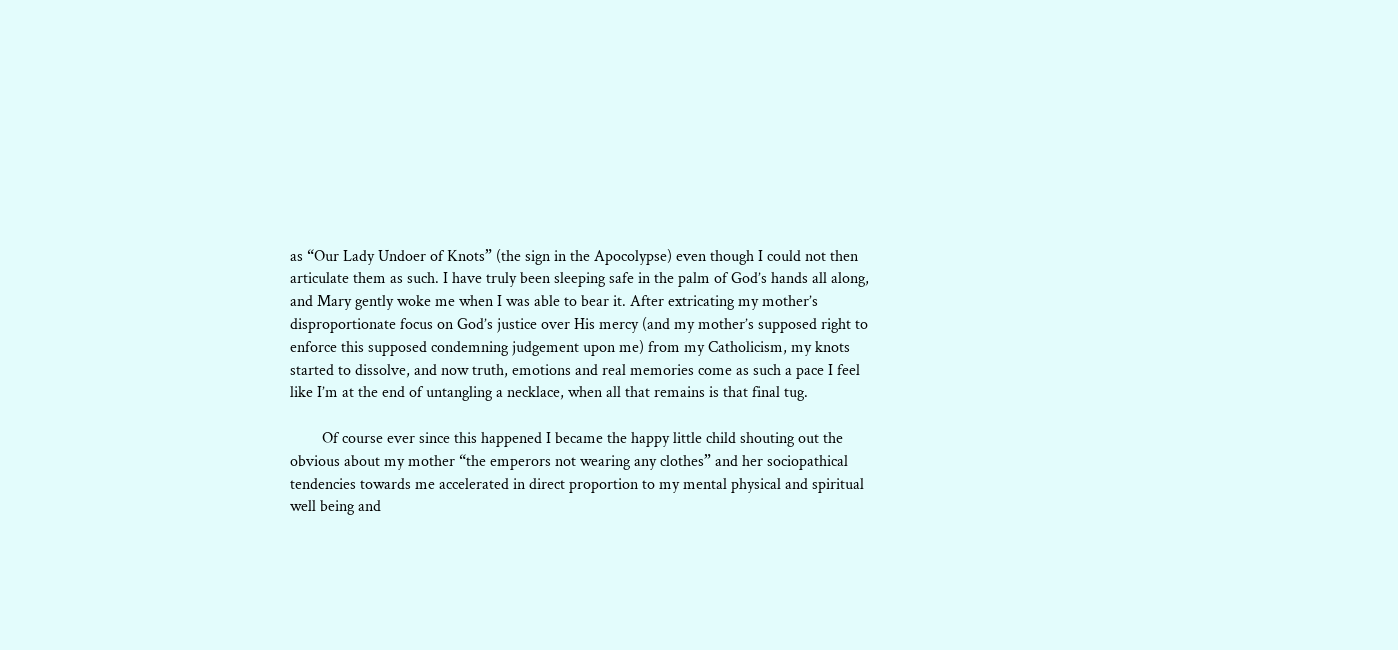as “Our Lady Undoer of Knots” (the sign in the Apocolypse) even though I could not then articulate them as such. I have truly been sleeping safe in the palm of God’s hands all along, and Mary gently woke me when I was able to bear it. After extricating my mother’s disproportionate focus on God’s justice over His mercy (and my mother’s supposed right to enforce this supposed condemning judgement upon me) from my Catholicism, my knots started to dissolve, and now truth, emotions and real memories come as such a pace I feel like I’m at the end of untangling a necklace, when all that remains is that final tug.

        Of course ever since this happened I became the happy little child shouting out the obvious about my mother “the emperors not wearing any clothes” and her sociopathical tendencies towards me accelerated in direct proportion to my mental physical and spiritual well being and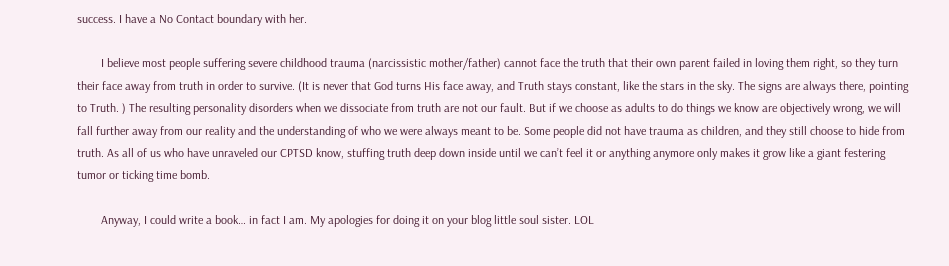success. I have a No Contact boundary with her.

        I believe most people suffering severe childhood trauma (narcissistic mother/father) cannot face the truth that their own parent failed in loving them right, so they turn their face away from truth in order to survive. (It is never that God turns His face away, and Truth stays constant, like the stars in the sky. The signs are always there, pointing to Truth. ) The resulting personality disorders when we dissociate from truth are not our fault. But if we choose as adults to do things we know are objectively wrong, we will fall further away from our reality and the understanding of who we were always meant to be. Some people did not have trauma as children, and they still choose to hide from truth. As all of us who have unraveled our CPTSD know, stuffing truth deep down inside until we can’t feel it or anything anymore only makes it grow like a giant festering tumor or ticking time bomb.

        Anyway, I could write a book… in fact I am. My apologies for doing it on your blog little soul sister. LOL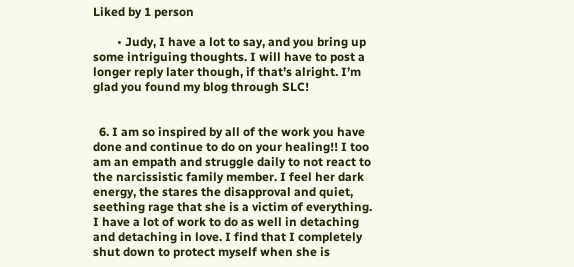Liked by 1 person

        • Judy, I have a lot to say, and you bring up some intriguing thoughts. I will have to post a longer reply later though, if that’s alright. I’m glad you found my blog through SLC!


  6. I am so inspired by all of the work you have done and continue to do on your healing!! I too am an empath and struggle daily to not react to the narcissistic family member. I feel her dark energy, the stares the disapproval and quiet, seething rage that she is a victim of everything. I have a lot of work to do as well in detaching and detaching in love. I find that I completely shut down to protect myself when she is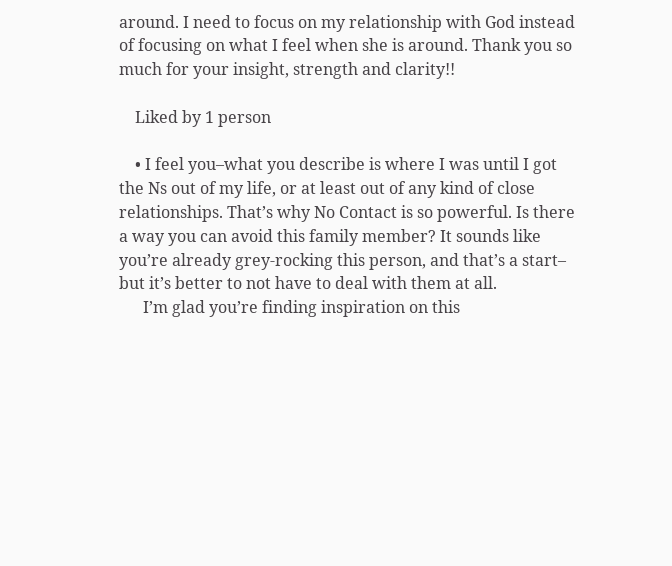around. I need to focus on my relationship with God instead of focusing on what I feel when she is around. Thank you so much for your insight, strength and clarity!!

    Liked by 1 person

    • I feel you–what you describe is where I was until I got the Ns out of my life, or at least out of any kind of close relationships. That’s why No Contact is so powerful. Is there a way you can avoid this family member? It sounds like you’re already grey-rocking this person, and that’s a start– but it’s better to not have to deal with them at all.
      I’m glad you’re finding inspiration on this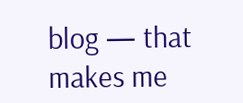blog — that makes me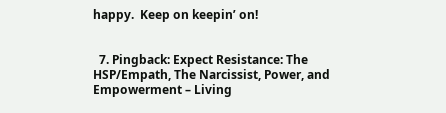happy.  Keep on keepin’ on!


  7. Pingback: Expect Resistance: The HSP/Empath, The Narcissist, Power, and Empowerment – Living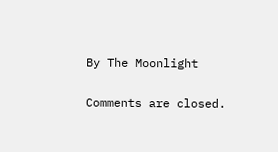By The Moonlight

Comments are closed.